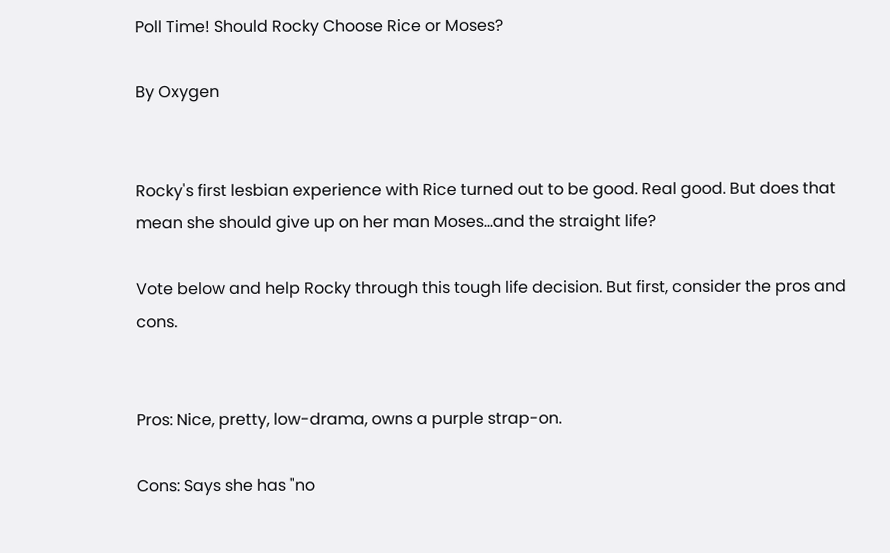Poll Time! Should Rocky Choose Rice or Moses?

By Oxygen


Rocky's first lesbian experience with Rice turned out to be good. Real good. But does that mean she should give up on her man Moses...and the straight life?

Vote below and help Rocky through this tough life decision. But first, consider the pros and cons.


Pros: Nice, pretty, low-drama, owns a purple strap-on.

Cons: Says she has "no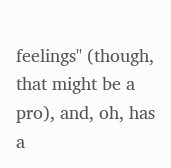feelings" (though, that might be a pro), and, oh, has a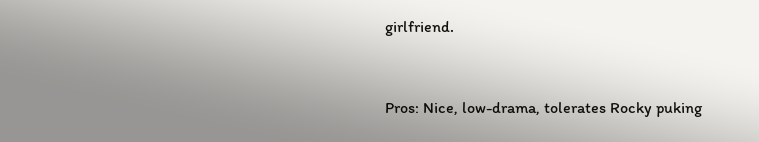girlfriend.


Pros: Nice, low-drama, tolerates Rocky puking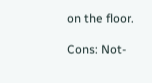on the floor.

Cons: Not-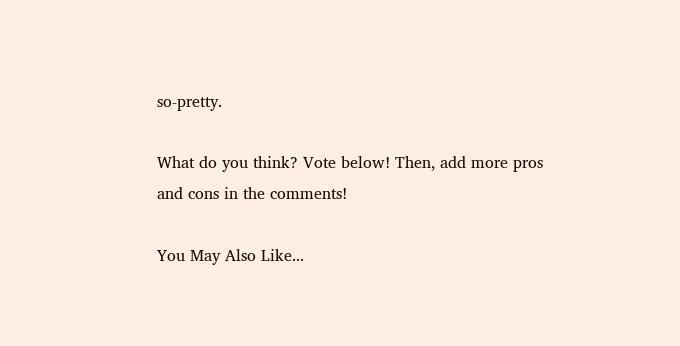so-pretty.

What do you think? Vote below! Then, add more pros and cons in the comments!

You May Also Like...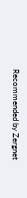Recommended by Zergnet